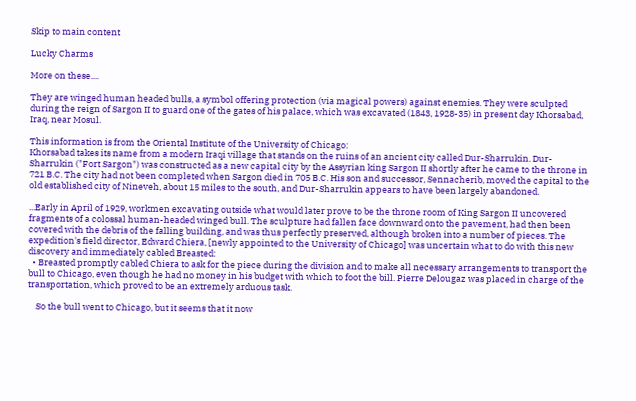Skip to main content

Lucky Charms

More on these....

They are winged human headed bulls, a symbol offering protection (via magical powers) against enemies. They were sculpted during the reign of Sargon II to guard one of the gates of his palace, which was excavated (1843, 1928-35) in present day Khorsabad, Iraq, near Mosul.

This information is from the Oriental Institute of the University of Chicago:
Khorsabad takes its name from a modern Iraqi village that stands on the ruins of an ancient city called Dur-Sharrukin. Dur-Sharrukin ("Fort Sargon") was constructed as a new capital city by the Assyrian king Sargon II shortly after he came to the throne in 721 B.C. The city had not been completed when Sargon died in 705 B.C. His son and successor, Sennacherib, moved the capital to the old established city of Nineveh, about 15 miles to the south, and Dur-Sharrukin appears to have been largely abandoned.

...Early in April of 1929, workmen excavating outside what would later prove to be the throne room of King Sargon II uncovered fragments of a colossal human-headed winged bull. The sculpture had fallen face downward onto the pavement, had then been covered with the debris of the falling building, and was thus perfectly preserved, although broken into a number of pieces. The expedition's field director, Edward Chiera, [newly appointed to the University of Chicago] was uncertain what to do with this new discovery and immediately cabled Breasted:
  • Breasted promptly cabled Chiera to ask for the piece during the division and to make all necessary arrangements to transport the bull to Chicago, even though he had no money in his budget with which to foot the bill. Pierre Delougaz was placed in charge of the transportation, which proved to be an extremely arduous task.

    So the bull went to Chicago, but it seems that it now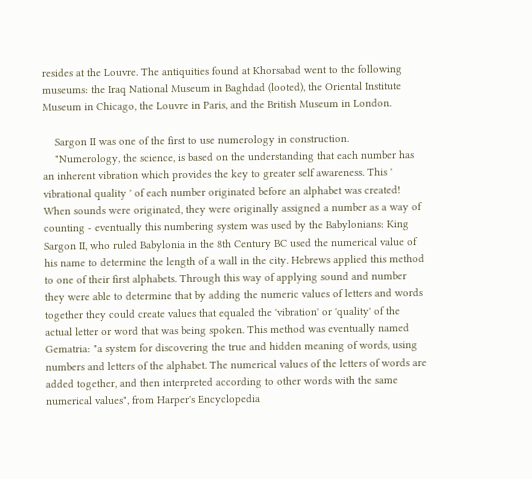resides at the Louvre. The antiquities found at Khorsabad went to the following museums: the Iraq National Museum in Baghdad (looted), the Oriental Institute Museum in Chicago, the Louvre in Paris, and the British Museum in London.

    Sargon II was one of the first to use numerology in construction.
    "Numerology, the science, is based on the understanding that each number has an inherent vibration which provides the key to greater self awareness. This ' vibrational quality ' of each number originated before an alphabet was created! When sounds were originated, they were originally assigned a number as a way of counting - eventually this numbering system was used by the Babylonians: King Sargon II, who ruled Babylonia in the 8th Century BC used the numerical value of his name to determine the length of a wall in the city. Hebrews applied this method to one of their first alphabets. Through this way of applying sound and number they were able to determine that by adding the numeric values of letters and words together they could create values that equaled the 'vibration' or 'quality' of the actual letter or word that was being spoken. This method was eventually named Gematria: "a system for discovering the true and hidden meaning of words, using numbers and letters of the alphabet. The numerical values of the letters of words are added together, and then interpreted according to other words with the same numerical values", from Harper's Encyclopedia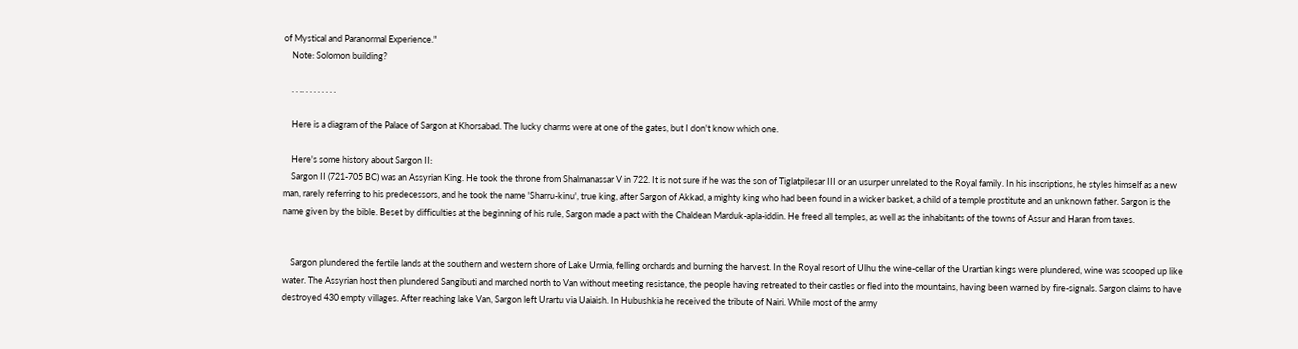of Mystical and Paranormal Experience."
    Note: Solomon building?

    . . .. . . . . . . . .

    Here is a diagram of the Palace of Sargon at Khorsabad. The lucky charms were at one of the gates, but I don't know which one.

    Here's some history about Sargon II:
    Sargon II (721-705 BC) was an Assyrian King. He took the throne from Shalmanassar V in 722. It is not sure if he was the son of Tiglatpilesar III or an usurper unrelated to the Royal family. In his inscriptions, he styles himself as a new man, rarely referring to his predecessors, and he took the name 'Sharru-kinu', true king, after Sargon of Akkad, a mighty king who had been found in a wicker basket, a child of a temple prostitute and an unknown father. Sargon is the name given by the bible. Beset by difficulties at the beginning of his rule, Sargon made a pact with the Chaldean Marduk-apla-iddin. He freed all temples, as well as the inhabitants of the towns of Assur and Haran from taxes.


    Sargon plundered the fertile lands at the southern and western shore of Lake Urmia, felling orchards and burning the harvest. In the Royal resort of Ulhu the wine-cellar of the Urartian kings were plundered, wine was scooped up like water. The Assyrian host then plundered Sangibuti and marched north to Van without meeting resistance, the people having retreated to their castles or fled into the mountains, having been warned by fire-signals. Sargon claims to have destroyed 430 empty villages. After reaching lake Van, Sargon left Urartu via Uaiaish. In Hubushkia he received the tribute of Nairi. While most of the army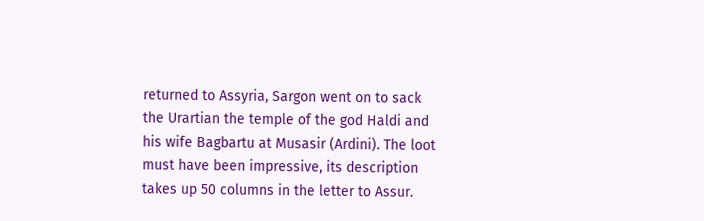returned to Assyria, Sargon went on to sack the Urartian the temple of the god Haldi and his wife Bagbartu at Musasir (Ardini). The loot must have been impressive, its description takes up 50 columns in the letter to Assur.